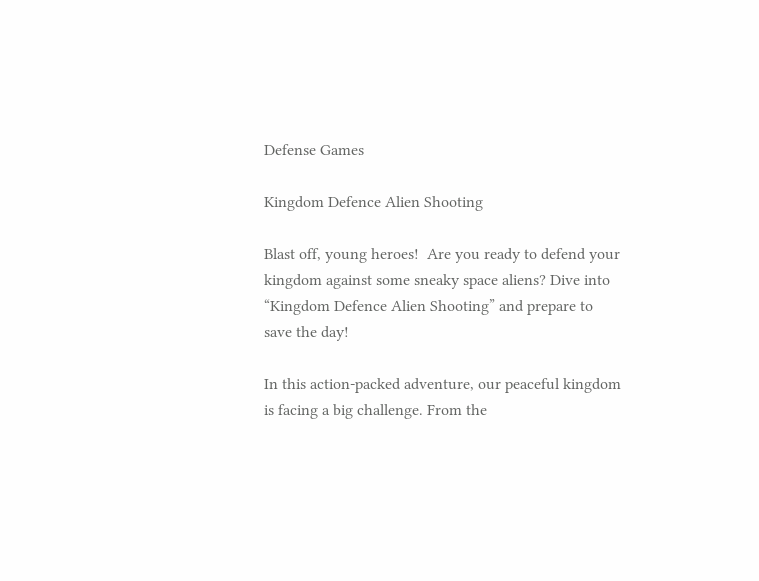Defense Games

Kingdom Defence Alien Shooting

Blast off, young heroes!  Are you ready to defend your kingdom against some sneaky space aliens? Dive into “Kingdom Defence Alien Shooting” and prepare to save the day!

In this action-packed adventure, our peaceful kingdom is facing a big challenge. From the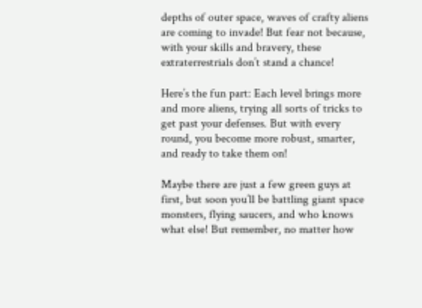depths of outer space, waves of crafty aliens are coming to invade! But fear not because, with your skills and bravery, these extraterrestrials don’t stand a chance!

Here’s the fun part: Each level brings more and more aliens, trying all sorts of tricks to get past your defenses. But with every round, you become more robust, smarter, and ready to take them on!

Maybe there are just a few green guys at first, but soon you’ll be battling giant space monsters, flying saucers, and who knows what else! But remember, no matter how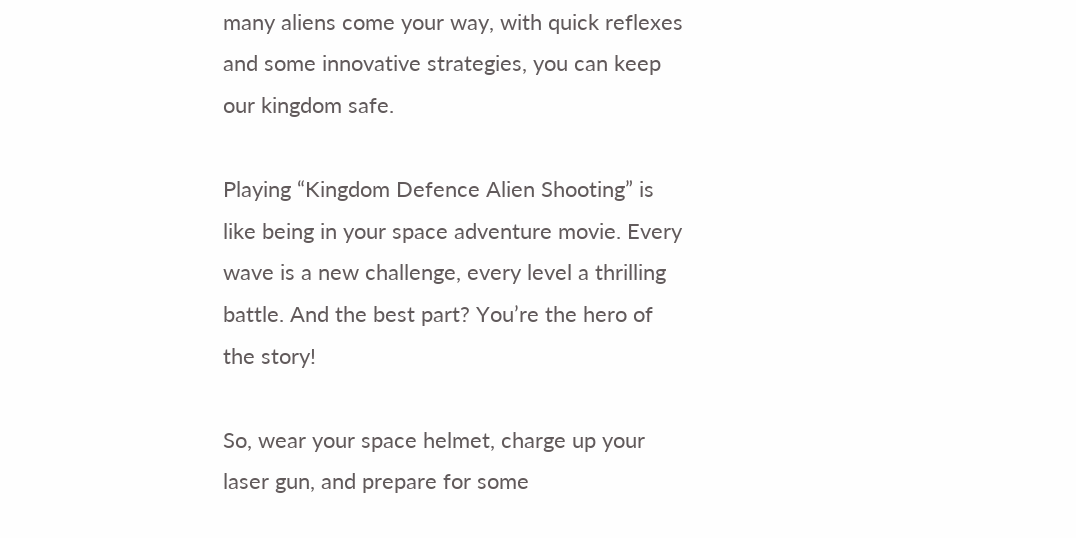many aliens come your way, with quick reflexes and some innovative strategies, you can keep our kingdom safe.

Playing “Kingdom Defence Alien Shooting” is like being in your space adventure movie. Every wave is a new challenge, every level a thrilling battle. And the best part? You’re the hero of the story!

So, wear your space helmet, charge up your laser gun, and prepare for some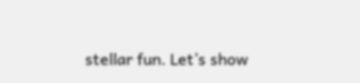stellar fun. Let’s show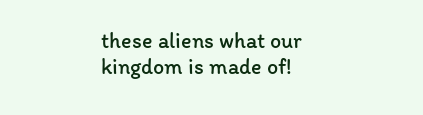these aliens what our kingdom is made of!